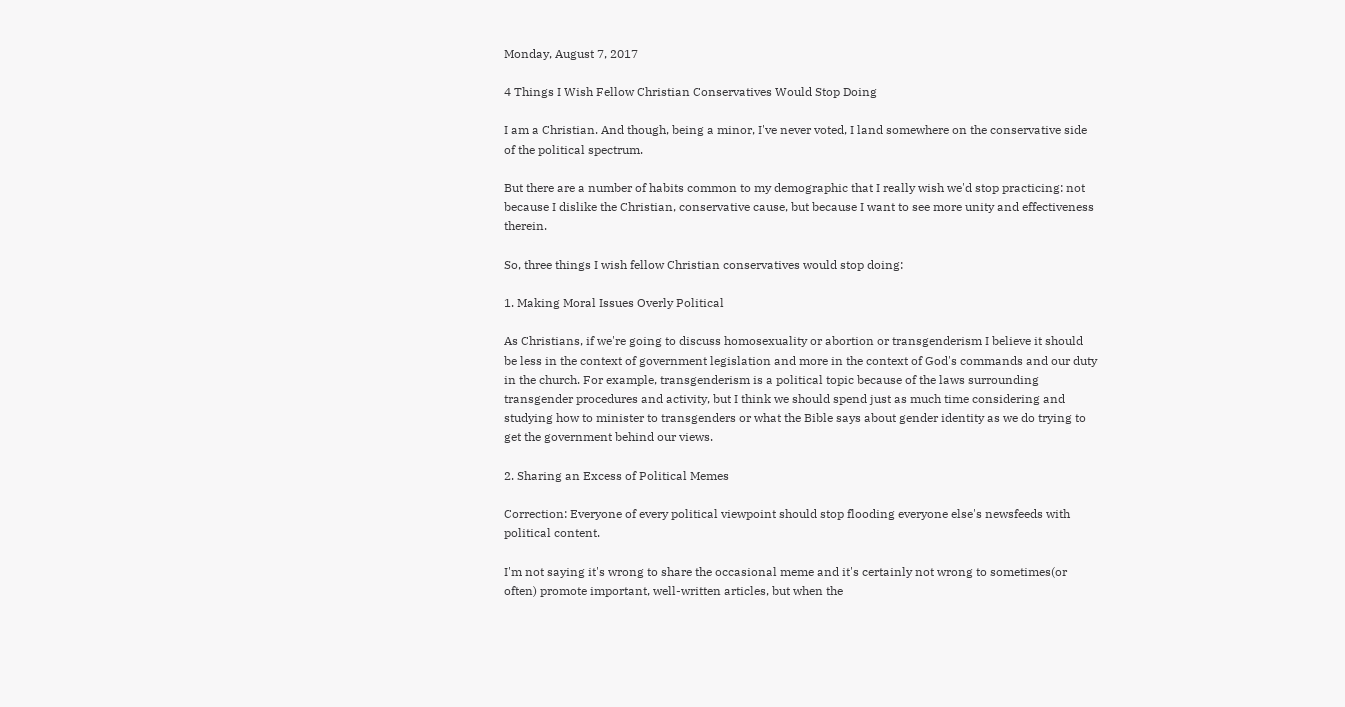Monday, August 7, 2017

4 Things I Wish Fellow Christian Conservatives Would Stop Doing

I am a Christian. And though, being a minor, I've never voted, I land somewhere on the conservative side of the political spectrum.

But there are a number of habits common to my demographic that I really wish we'd stop practicing: not because I dislike the Christian, conservative cause, but because I want to see more unity and effectiveness therein.

So, three things I wish fellow Christian conservatives would stop doing:

1. Making Moral Issues Overly Political

As Christians, if we're going to discuss homosexuality or abortion or transgenderism I believe it should be less in the context of government legislation and more in the context of God's commands and our duty in the church. For example, transgenderism is a political topic because of the laws surrounding transgender procedures and activity, but I think we should spend just as much time considering and studying how to minister to transgenders or what the Bible says about gender identity as we do trying to get the government behind our views.

2. Sharing an Excess of Political Memes

Correction: Everyone of every political viewpoint should stop flooding everyone else's newsfeeds with political content.

I'm not saying it's wrong to share the occasional meme and it's certainly not wrong to sometimes(or often) promote important, well-written articles, but when the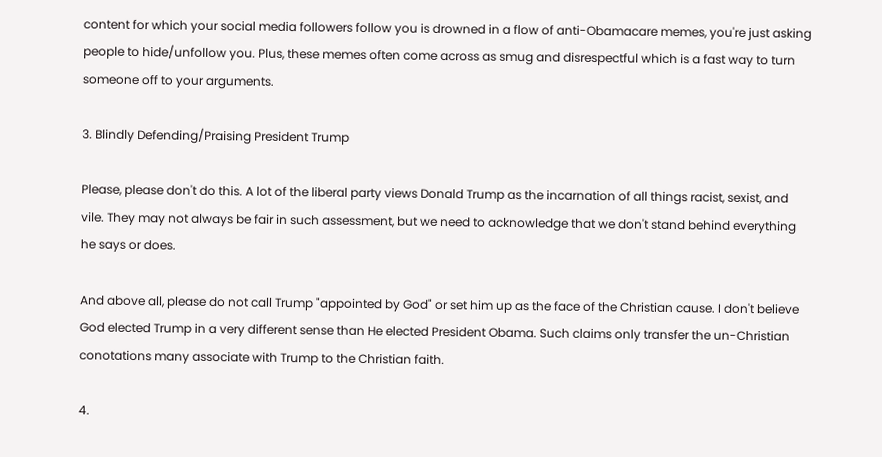content for which your social media followers follow you is drowned in a flow of anti-Obamacare memes, you're just asking people to hide/unfollow you. Plus, these memes often come across as smug and disrespectful which is a fast way to turn someone off to your arguments.

3. Blindly Defending/Praising President Trump

Please, please don't do this. A lot of the liberal party views Donald Trump as the incarnation of all things racist, sexist, and vile. They may not always be fair in such assessment, but we need to acknowledge that we don't stand behind everything he says or does.

And above all, please do not call Trump "appointed by God" or set him up as the face of the Christian cause. I don't believe God elected Trump in a very different sense than He elected President Obama. Such claims only transfer the un-Christian conotations many associate with Trump to the Christian faith.

4.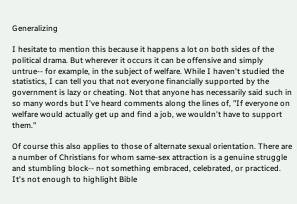Generalizing

I hesitate to mention this because it happens a lot on both sides of the political drama. But wherever it occurs it can be offensive and simply untrue-- for example, in the subject of welfare. While I haven't studied the statistics, I can tell you that not everyone financially supported by the government is lazy or cheating. Not that anyone has necessarily said such in so many words but I've heard comments along the lines of, "If everyone on welfare would actually get up and find a job, we wouldn't have to support them."

Of course this also applies to those of alternate sexual orientation. There are a number of Christians for whom same-sex attraction is a genuine struggle and stumbling block-- not something embraced, celebrated, or practiced. It's not enough to highlight Bible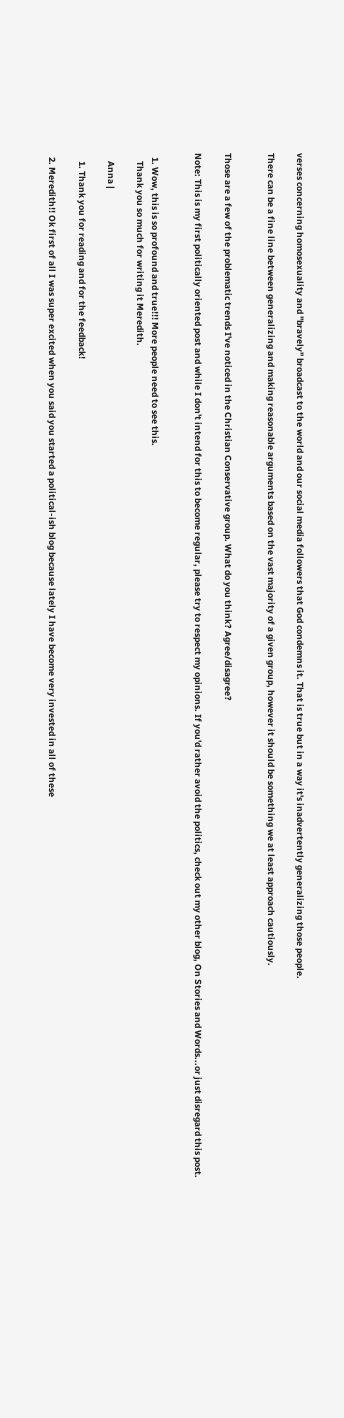verses concerning homosexuality and "bravely" broadcast to the world and our social media followers that God condemns it. That is true but in a way it's inadvertently generalizing those people.

There can be a fine line between generalizing and making reasonable arguments based on the vast majority of a given group, however it should be something we at least approach cautiously.


Those are a few of the problematic trends I've noticed in the Christian Conservative group. What do you think? Agree/disagree?

Note: This is my first politically oriented post and while I don't intend for this to become regular, please try to respect my opinions. If you'd rather avoid the politics, check out my other blog, On Stories and Words...or just disregard this post.


  1. Wow, this is so profound and true!!! More people need to see this.
    Thank you so much for writing it Meredith.

    Anna |

    1. Thank you for reading and for the feedback!

  2. Meredith!! Ok first of all I was super excited when you said you started a political-ish blog because lately I have become very invested in all of these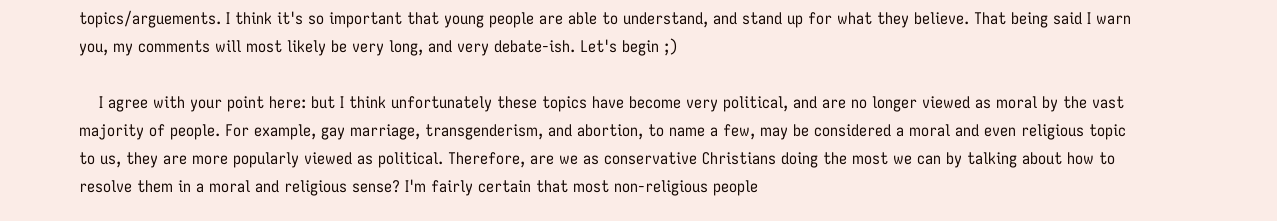topics/arguements. I think it's so important that young people are able to understand, and stand up for what they believe. That being said I warn you, my comments will most likely be very long, and very debate-ish. Let's begin ;)

    I agree with your point here: but I think unfortunately these topics have become very political, and are no longer viewed as moral by the vast majority of people. For example, gay marriage, transgenderism, and abortion, to name a few, may be considered a moral and even religious topic to us, they are more popularly viewed as political. Therefore, are we as conservative Christians doing the most we can by talking about how to resolve them in a moral and religious sense? I'm fairly certain that most non-religious people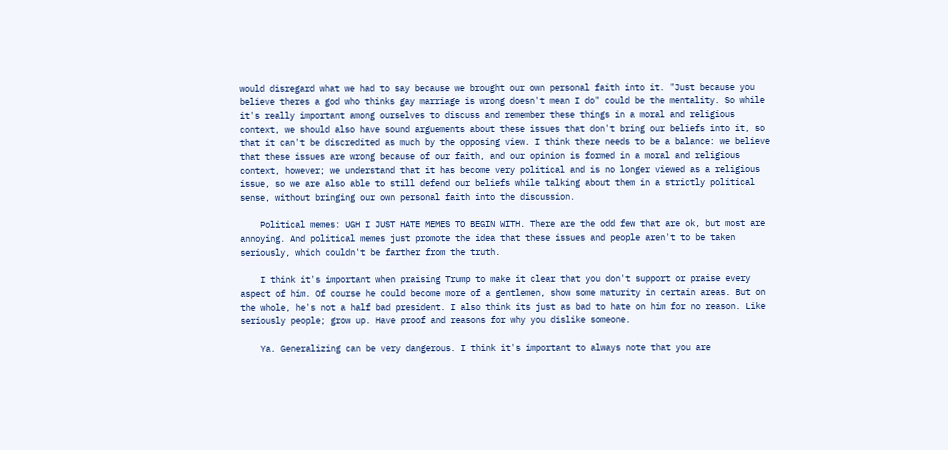would disregard what we had to say because we brought our own personal faith into it. "Just because you believe theres a god who thinks gay marriage is wrong doesn't mean I do" could be the mentality. So while it's really important among ourselves to discuss and remember these things in a moral and religious context, we should also have sound arguements about these issues that don't bring our beliefs into it, so that it can't be discredited as much by the opposing view. I think there needs to be a balance: we believe that these issues are wrong because of our faith, and our opinion is formed in a moral and religious context, however; we understand that it has become very political and is no longer viewed as a religious issue, so we are also able to still defend our beliefs while talking about them in a strictly political sense, without bringing our own personal faith into the discussion.

    Political memes: UGH I JUST HATE MEMES TO BEGIN WITH. There are the odd few that are ok, but most are annoying. And political memes just promote the idea that these issues and people aren't to be taken seriously, which couldn't be farther from the truth.

    I think it's important when praising Trump to make it clear that you don't support or praise every aspect of him. Of course he could become more of a gentlemen, show some maturity in certain areas. But on the whole, he's not a half bad president. I also think its just as bad to hate on him for no reason. Like seriously people; grow up. Have proof and reasons for why you dislike someone.

    Ya. Generalizing can be very dangerous. I think it's important to always note that you are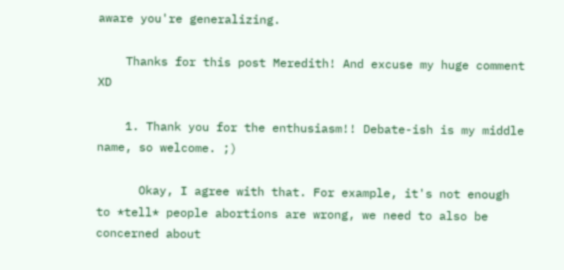aware you're generalizing.

    Thanks for this post Meredith! And excuse my huge comment XD

    1. Thank you for the enthusiasm!! Debate-ish is my middle name, so welcome. ;)

      Okay, I agree with that. For example, it's not enough to *tell* people abortions are wrong, we need to also be concerned about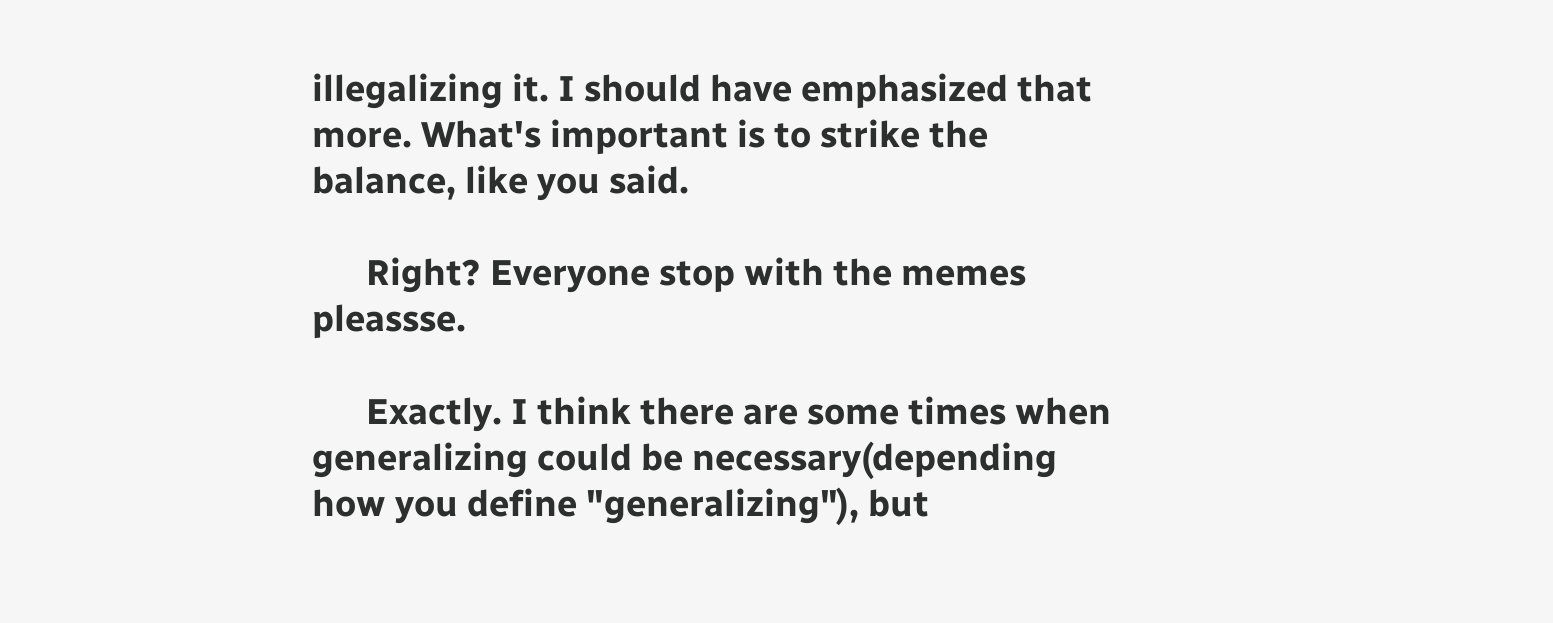illegalizing it. I should have emphasized that more. What's important is to strike the balance, like you said.

      Right? Everyone stop with the memes pleassse.

      Exactly. I think there are some times when generalizing could be necessary(depending how you define "generalizing"), but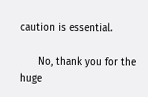caution is essential.

      No, thank you for the huge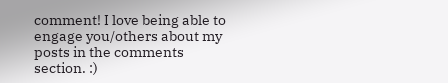comment! I love being able to engage you/others about my posts in the comments section. :)